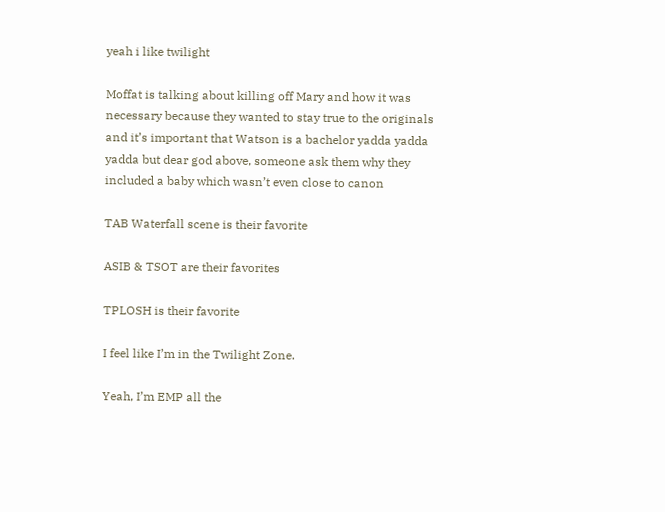yeah i like twilight

Moffat is talking about killing off Mary and how it was necessary because they wanted to stay true to the originals and it’s important that Watson is a bachelor yadda yadda yadda but dear god above, someone ask them why they included a baby which wasn’t even close to canon

TAB Waterfall scene is their favorite

ASIB & TSOT are their favorites

TPLOSH is their favorite

I feel like I’m in the Twilight Zone.

Yeah, I’m EMP all the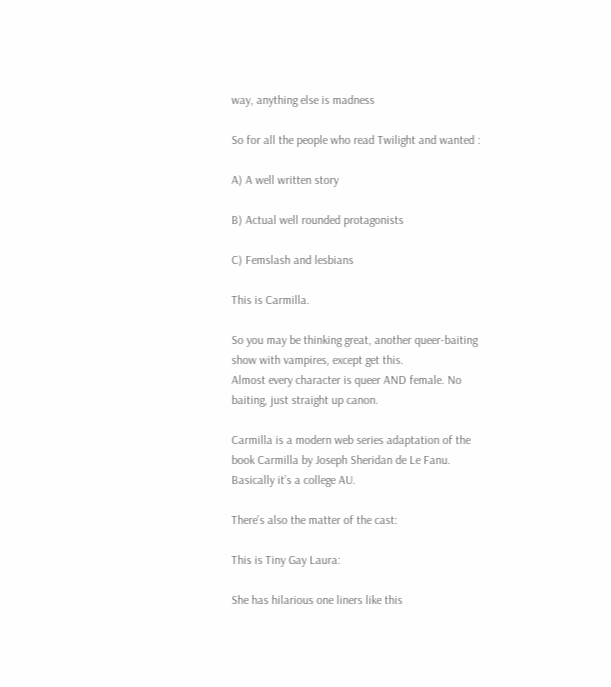way, anything else is madness

So for all the people who read Twilight and wanted :

A) A well written story

B) Actual well rounded protagonists

C) Femslash and lesbians

This is Carmilla.

So you may be thinking great, another queer-baiting show with vampires, except get this.
Almost every character is queer AND female. No baiting, just straight up canon.

Carmilla is a modern web series adaptation of the book Carmilla by Joseph Sheridan de Le Fanu. Basically it’s a college AU.

There’s also the matter of the cast:

This is Tiny Gay Laura:

She has hilarious one liners like this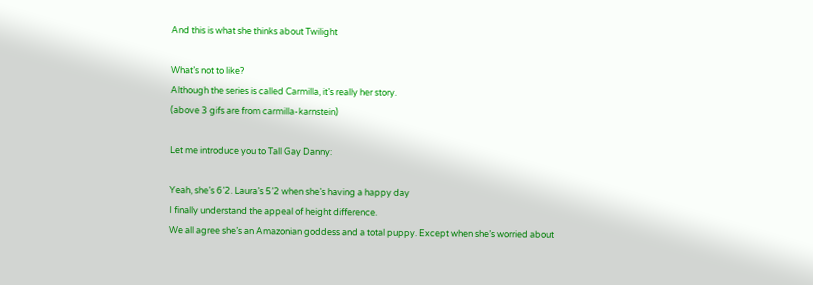And this is what she thinks about Twilight

What’s not to like?
Although the series is called Carmilla, it’s really her story.
(above 3 gifs are from carmilla-karnstein)

Let me introduce you to Tall Gay Danny:

Yeah, she’s 6’2. Laura’s 5’2 when she’s having a happy day
I finally understand the appeal of height difference.
We all agree she’s an Amazonian goddess and a total puppy. Except when she’s worried about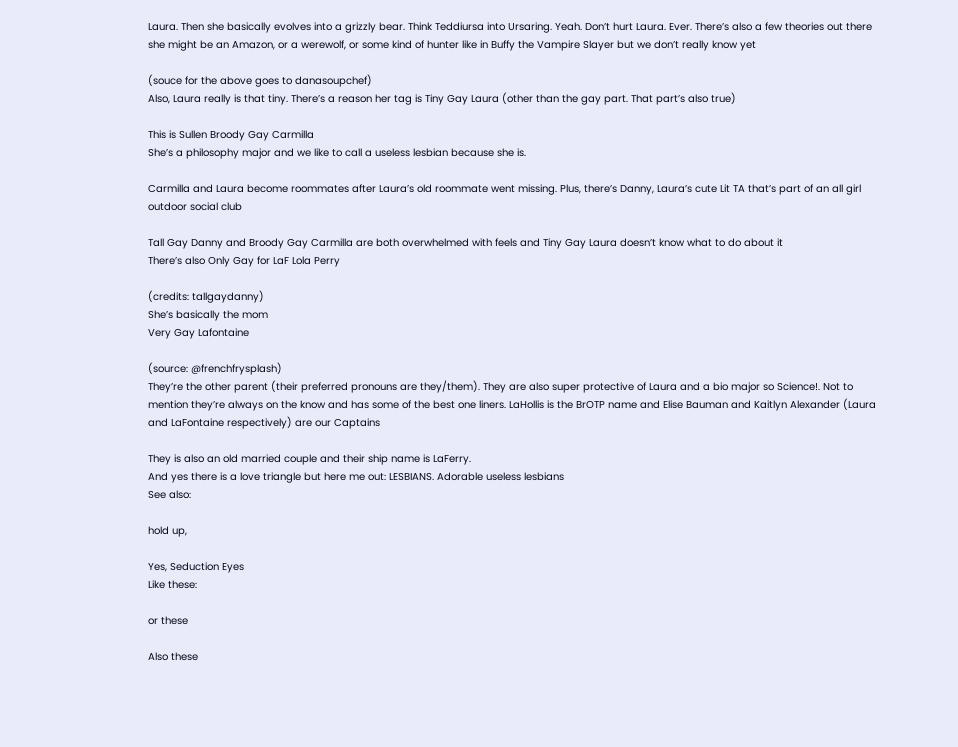Laura. Then she basically evolves into a grizzly bear. Think Teddiursa into Ursaring. Yeah. Don’t hurt Laura. Ever. There’s also a few theories out there she might be an Amazon, or a werewolf, or some kind of hunter like in Buffy the Vampire Slayer but we don’t really know yet

(souce for the above goes to danasoupchef)
Also, Laura really is that tiny. There’s a reason her tag is Tiny Gay Laura (other than the gay part. That part’s also true)

This is Sullen Broody Gay Carmilla
She’s a philosophy major and we like to call a useless lesbian because she is.

Carmilla and Laura become roommates after Laura’s old roommate went missing. Plus, there’s Danny, Laura’s cute Lit TA that’s part of an all girl outdoor social club

Tall Gay Danny and Broody Gay Carmilla are both overwhelmed with feels and Tiny Gay Laura doesn’t know what to do about it
There’s also Only Gay for LaF Lola Perry

(credits: tallgaydanny)
She’s basically the mom
Very Gay Lafontaine

(source: @frenchfrysplash)
They’re the other parent (their preferred pronouns are they/them). They are also super protective of Laura and a bio major so Science!. Not to mention they’re always on the know and has some of the best one liners. LaHollis is the BrOTP name and Elise Bauman and Kaitlyn Alexander (Laura and LaFontaine respectively) are our Captains

They is also an old married couple and their ship name is LaFerry.
And yes there is a love triangle but here me out: LESBIANS. Adorable useless lesbians
See also:

hold up,

Yes, Seduction Eyes
Like these:

or these

Also these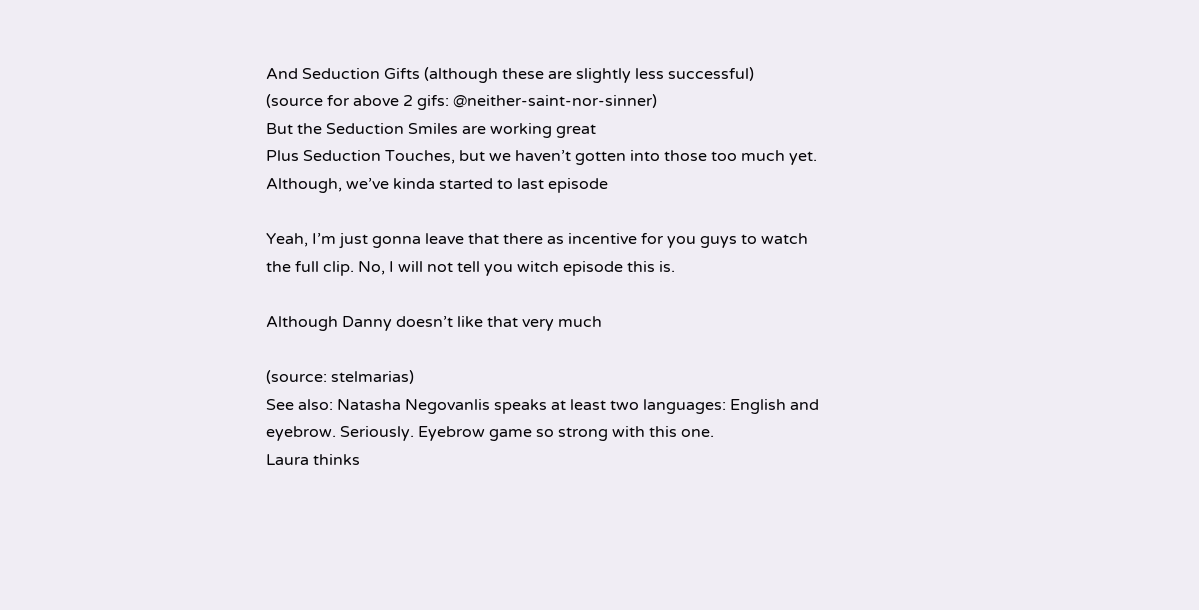And Seduction Gifts (although these are slightly less successful)
(source for above 2 gifs: @neither-saint-nor-sinner)
But the Seduction Smiles are working great
Plus Seduction Touches, but we haven’t gotten into those too much yet.
Although, we’ve kinda started to last episode

Yeah, I’m just gonna leave that there as incentive for you guys to watch the full clip. No, I will not tell you witch episode this is.

Although Danny doesn’t like that very much

(source: stelmarias)
See also: Natasha Negovanlis speaks at least two languages: English and eyebrow. Seriously. Eyebrow game so strong with this one.
Laura thinks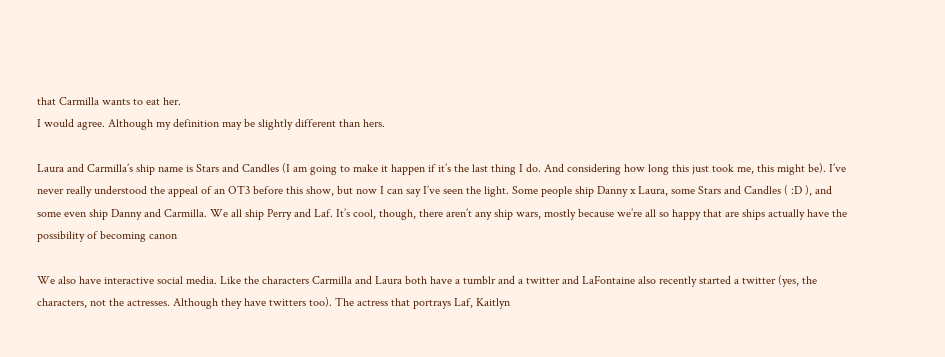that Carmilla wants to eat her.
I would agree. Although my definition may be slightly different than hers.

Laura and Carmilla’s ship name is Stars and Candles (I am going to make it happen if it’s the last thing I do. And considering how long this just took me, this might be). I’ve never really understood the appeal of an OT3 before this show, but now I can say I’ve seen the light. Some people ship Danny x Laura, some Stars and Candles ( :D ), and some even ship Danny and Carmilla. We all ship Perry and Laf. It’s cool, though, there aren’t any ship wars, mostly because we’re all so happy that are ships actually have the possibility of becoming canon

We also have interactive social media. Like the characters Carmilla and Laura both have a tumblr and a twitter and LaFontaine also recently started a twitter (yes, the characters, not the actresses. Although they have twitters too). The actress that portrays Laf, Kaitlyn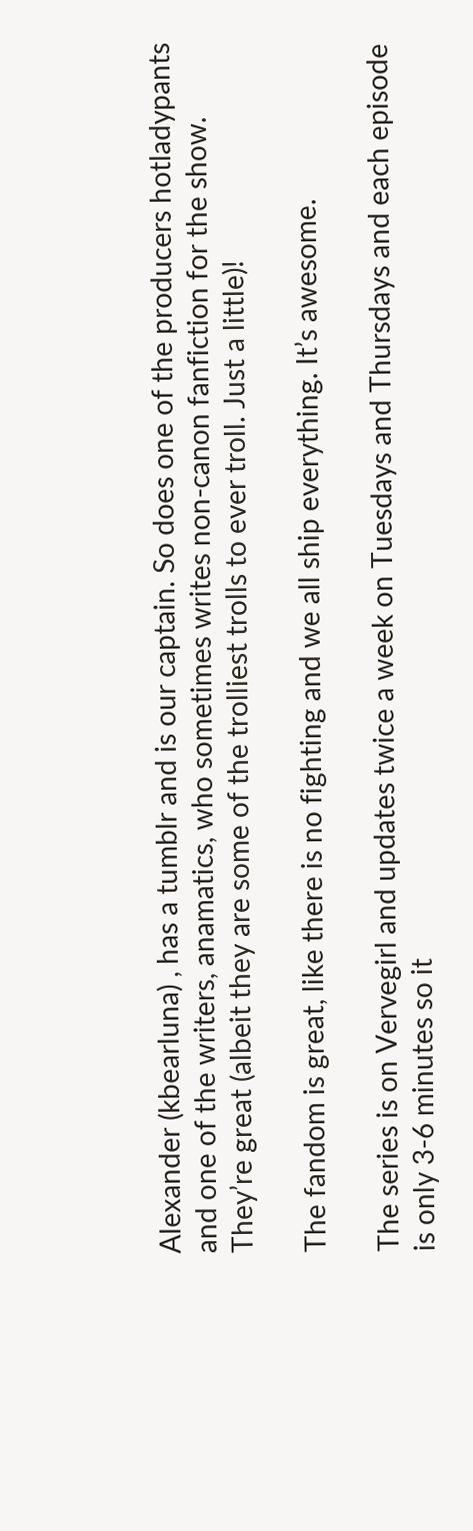Alexander (kbearluna) , has a tumblr and is our captain. So does one of the producers hotladypants and one of the writers, anamatics, who sometimes writes non-canon fanfiction for the show. They’re great (albeit they are some of the trolliest trolls to ever troll. Just a little)!

The fandom is great, like there is no fighting and we all ship everything. It’s awesome.

The series is on Vervegirl and updates twice a week on Tuesdays and Thursdays and each episode is only 3-6 minutes so it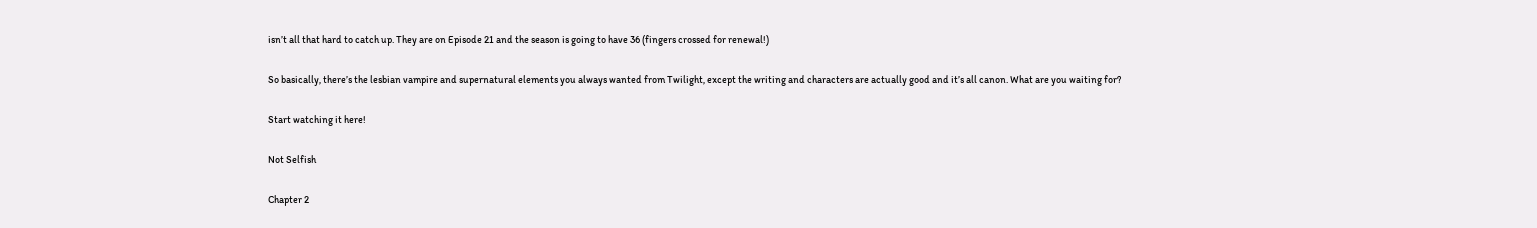isn’t all that hard to catch up. They are on Episode 21 and the season is going to have 36 (fingers crossed for renewal!)

So basically, there’s the lesbian vampire and supernatural elements you always wanted from Twilight, except the writing and characters are actually good and it’s all canon. What are you waiting for?

Start watching it here!

Not Selfish

Chapter 2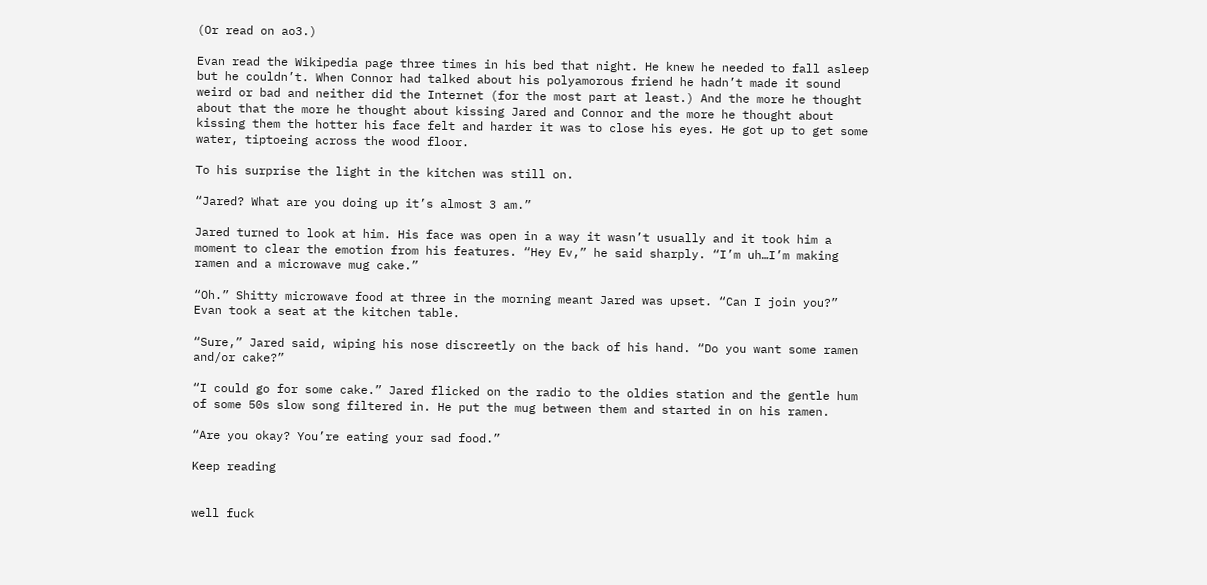(Or read on ao3.)

Evan read the Wikipedia page three times in his bed that night. He knew he needed to fall asleep but he couldn’t. When Connor had talked about his polyamorous friend he hadn’t made it sound weird or bad and neither did the Internet (for the most part at least.) And the more he thought about that the more he thought about kissing Jared and Connor and the more he thought about kissing them the hotter his face felt and harder it was to close his eyes. He got up to get some water, tiptoeing across the wood floor.

To his surprise the light in the kitchen was still on.

“Jared? What are you doing up it’s almost 3 am.”

Jared turned to look at him. His face was open in a way it wasn’t usually and it took him a moment to clear the emotion from his features. “Hey Ev,” he said sharply. “I’m uh…I’m making ramen and a microwave mug cake.”

“Oh.” Shitty microwave food at three in the morning meant Jared was upset. “Can I join you?” Evan took a seat at the kitchen table.

“Sure,” Jared said, wiping his nose discreetly on the back of his hand. “Do you want some ramen and/or cake?”

“I could go for some cake.” Jared flicked on the radio to the oldies station and the gentle hum of some 50s slow song filtered in. He put the mug between them and started in on his ramen.

“Are you okay? You’re eating your sad food.”

Keep reading


well fuck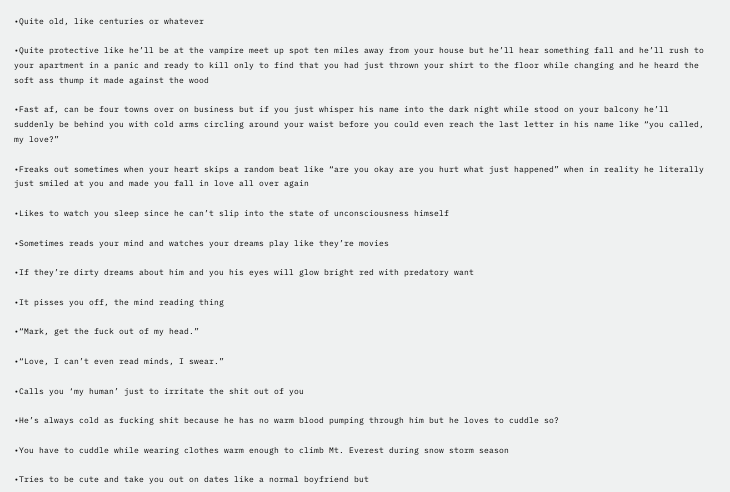•Quite old, like centuries or whatever

•Quite protective like he’ll be at the vampire meet up spot ten miles away from your house but he’ll hear something fall and he’ll rush to your apartment in a panic and ready to kill only to find that you had just thrown your shirt to the floor while changing and he heard the soft ass thump it made against the wood

•Fast af, can be four towns over on business but if you just whisper his name into the dark night while stood on your balcony he’ll suddenly be behind you with cold arms circling around your waist before you could even reach the last letter in his name like “you called, my love?”

•Freaks out sometimes when your heart skips a random beat like “are you okay are you hurt what just happened” when in reality he literally just smiled at you and made you fall in love all over again

•Likes to watch you sleep since he can’t slip into the state of unconsciousness himself

•Sometimes reads your mind and watches your dreams play like they’re movies

•If they’re dirty dreams about him and you his eyes will glow bright red with predatory want

•It pisses you off, the mind reading thing

•“Mark, get the fuck out of my head.”

•“Love, I can’t even read minds, I swear.”

•Calls you ‘my human’ just to irritate the shit out of you

•He’s always cold as fucking shit because he has no warm blood pumping through him but he loves to cuddle so?

•You have to cuddle while wearing clothes warm enough to climb Mt. Everest during snow storm season

•Tries to be cute and take you out on dates like a normal boyfriend but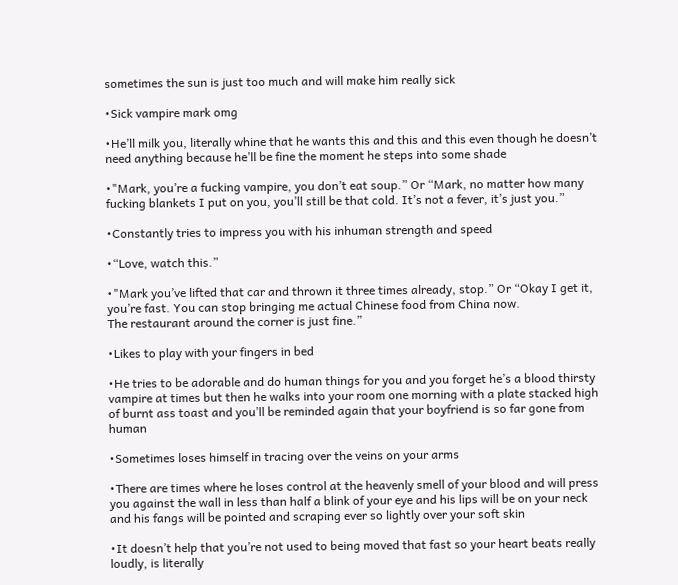sometimes the sun is just too much and will make him really sick

•Sick vampire mark omg

•He’ll milk you, literally whine that he wants this and this and this even though he doesn’t need anything because he’ll be fine the moment he steps into some shade

•"Mark, you’re a fucking vampire, you don’t eat soup.” Or “Mark, no matter how many fucking blankets I put on you, you’ll still be that cold. It’s not a fever, it’s just you.”

•Constantly tries to impress you with his inhuman strength and speed

•“Love, watch this.”

•"Mark you’ve lifted that car and thrown it three times already, stop.” Or “Okay I get it, you’re fast. You can stop bringing me actual Chinese food from China now.
The restaurant around the corner is just fine.”

•Likes to play with your fingers in bed

•He tries to be adorable and do human things for you and you forget he’s a blood thirsty vampire at times but then he walks into your room one morning with a plate stacked high of burnt ass toast and you’ll be reminded again that your boyfriend is so far gone from human

•Sometimes loses himself in tracing over the veins on your arms

•There are times where he loses control at the heavenly smell of your blood and will press you against the wall in less than half a blink of your eye and his lips will be on your neck and his fangs will be pointed and scraping ever so lightly over your soft skin

•It doesn’t help that you’re not used to being moved that fast so your heart beats really loudly, is literally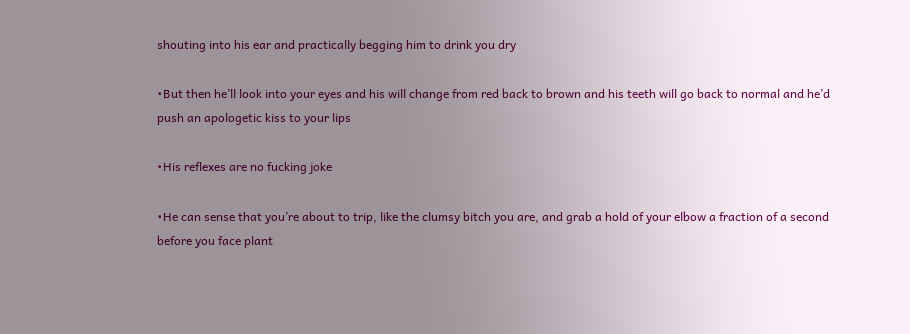shouting into his ear and practically begging him to drink you dry

•But then he’ll look into your eyes and his will change from red back to brown and his teeth will go back to normal and he’d push an apologetic kiss to your lips

•His reflexes are no fucking joke

•He can sense that you’re about to trip, like the clumsy bitch you are, and grab a hold of your elbow a fraction of a second before you face plant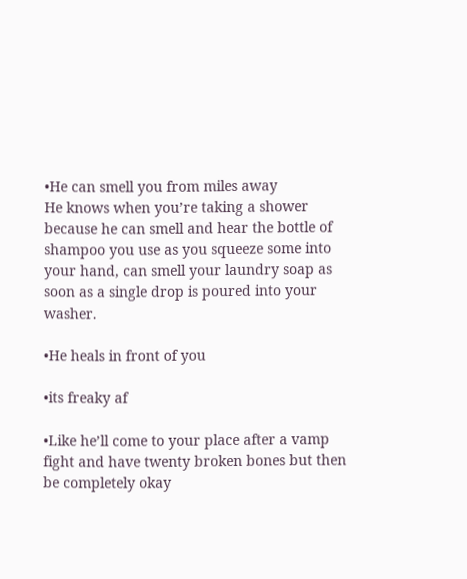•He can smell you from miles away
He knows when you’re taking a shower because he can smell and hear the bottle of shampoo you use as you squeeze some into your hand, can smell your laundry soap as soon as a single drop is poured into your washer.

•He heals in front of you

•its freaky af

•Like he’ll come to your place after a vamp fight and have twenty broken bones but then be completely okay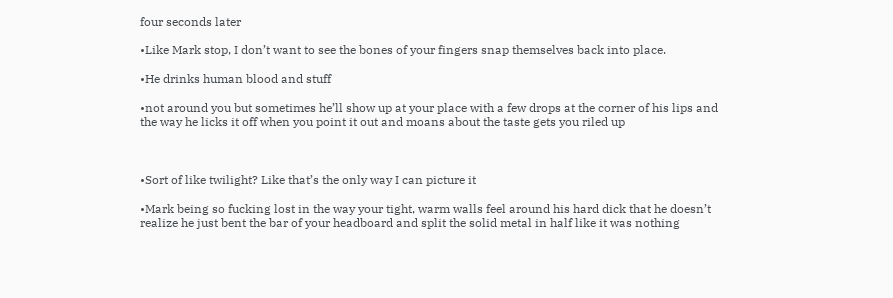four seconds later

•Like Mark stop, I don’t want to see the bones of your fingers snap themselves back into place.

•He drinks human blood and stuff

•not around you but sometimes he’ll show up at your place with a few drops at the corner of his lips and the way he licks it off when you point it out and moans about the taste gets you riled up



•Sort of like twilight? Like that’s the only way I can picture it

•Mark being so fucking lost in the way your tight, warm walls feel around his hard dick that he doesn’t realize he just bent the bar of your headboard and split the solid metal in half like it was nothing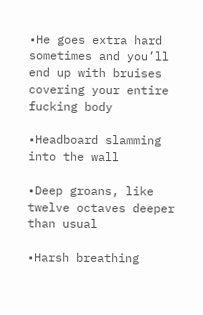•He goes extra hard sometimes and you’ll end up with bruises covering your entire fucking body

•Headboard slamming into the wall

•Deep groans, like twelve octaves deeper than usual

•Harsh breathing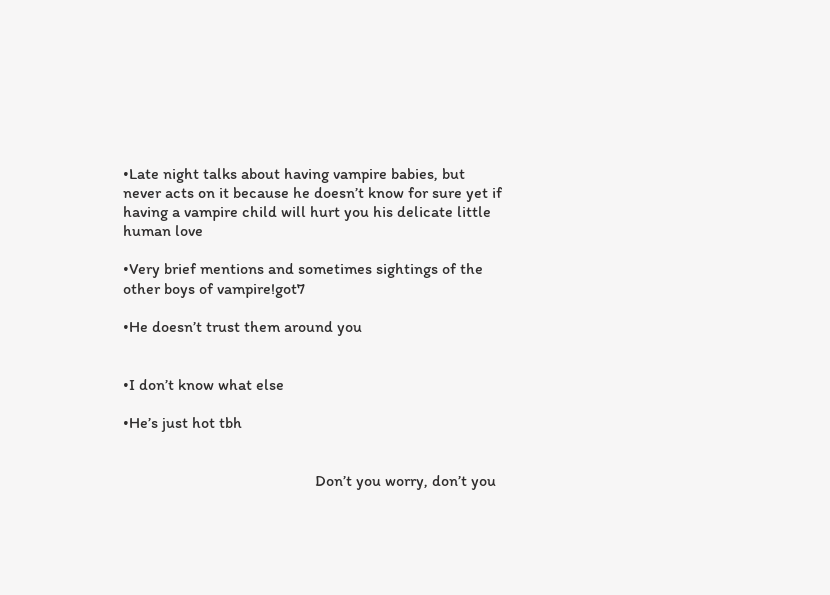•Late night talks about having vampire babies, but never acts on it because he doesn’t know for sure yet if having a vampire child will hurt you his delicate little human love

•Very brief mentions and sometimes sightings of the other boys of vampire!got7

•He doesn’t trust them around you


•I don’t know what else

•He’s just hot tbh


                                                Don’t you worry, don’t you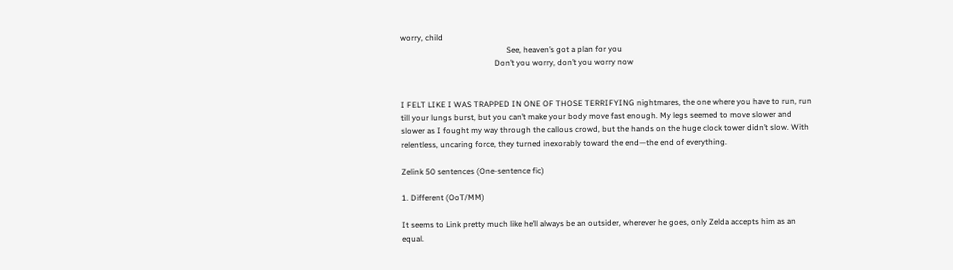worry, child
                                                     See, heaven’s got a plan for you
                                               Don’t you worry, don’t you worry now


I FELT LIKE I WAS TRAPPED IN ONE OF THOSE TERRIFYING nightmares, the one where you have to run, run till your lungs burst, but you can’t make your body move fast enough. My legs seemed to move slower and slower as I fought my way through the callous crowd, but the hands on the huge clock tower didn’t slow. With relentless, uncaring force, they turned inexorably toward the end—the end of everything.

Zelink 50 sentences (One-sentence fic)

1. Different (OoT/MM)

It seems to Link pretty much like he’ll always be an outsider, wherever he goes, only Zelda accepts him as an equal.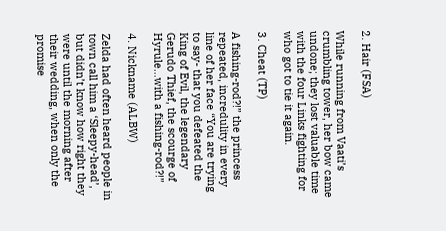2. Hair (FSA)

While running from Vaati’s crumbling tower, her bow came undone; they lost valuable time with the four Links fighting for who got to tie it again.

3. Cheat (TP)

A fishing-rod?!” the princess repeated, incredulity in every line of her face “You are trying to say- that you defeated the King of Evil, the legendary Gerudo Thief, the scourge of Hyrule…with a fishing-rod?!”

4. Nickname (ALBW)

Zelda had often heard people in town call him a ‘Sleepy-head’, but didn’t know how right they were until the morning after their wedding, when only the promise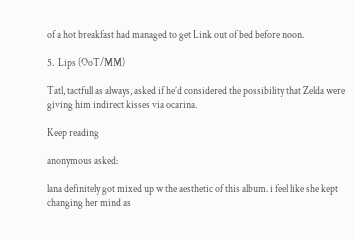of a hot breakfast had managed to get Link out of bed before noon.

5.  Lips (OoT/MM)

Tatl, tactfull as always, asked if he’d considered the possibility that Zelda were giving him indirect kisses via ocarina.

Keep reading

anonymous asked:

lana definitely got mixed up w the aesthetic of this album. i feel like she kept changing her mind as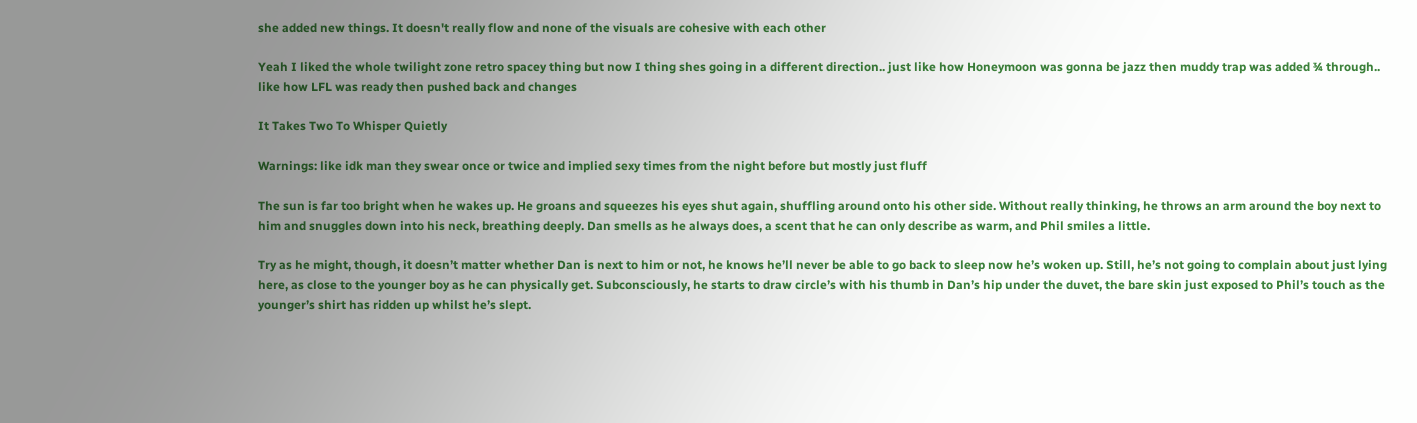she added new things. It doesn't really flow and none of the visuals are cohesive with each other

Yeah I liked the whole twilight zone retro spacey thing but now I thing shes going in a different direction.. just like how Honeymoon was gonna be jazz then muddy trap was added ¾ through.. like how LFL was ready then pushed back and changes

It Takes Two To Whisper Quietly

Warnings: like idk man they swear once or twice and implied sexy times from the night before but mostly just fluff

The sun is far too bright when he wakes up. He groans and squeezes his eyes shut again, shuffling around onto his other side. Without really thinking, he throws an arm around the boy next to him and snuggles down into his neck, breathing deeply. Dan smells as he always does, a scent that he can only describe as warm, and Phil smiles a little.

Try as he might, though, it doesn’t matter whether Dan is next to him or not, he knows he’ll never be able to go back to sleep now he’s woken up. Still, he’s not going to complain about just lying here, as close to the younger boy as he can physically get. Subconsciously, he starts to draw circle’s with his thumb in Dan’s hip under the duvet, the bare skin just exposed to Phil’s touch as the younger’s shirt has ridden up whilst he’s slept.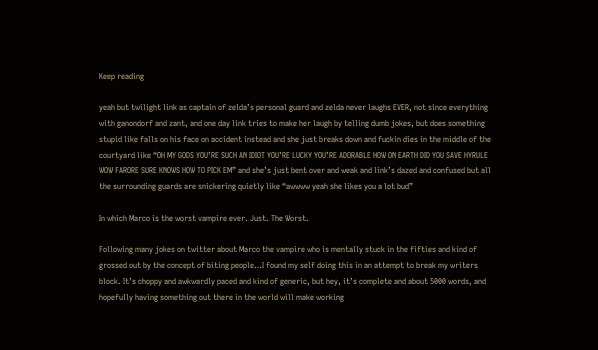Keep reading

yeah but twilight link as captain of zelda’s personal guard and zelda never laughs EVER, not since everything with ganondorf and zant, and one day link tries to make her laugh by telling dumb jokes, but does something stupid like falls on his face on accident instead and she just breaks down and fuckin dies in the middle of the courtyard like “OH MY GODS YOU’RE SUCH AN IDIOT YOU’RE LUCKY YOU’RE ADORABLE HOW ON EARTH DID YOU SAVE HYRULE WOW FARORE SURE KNOWS HOW TO PICK EM” and she’s just bent over and weak and link’s dazed and confused but all the surrounding guards are snickering quietly like “awwww yeah she likes you a lot bud”

In which Marco is the worst vampire ever. Just. The Worst.

Following many jokes on twitter about Marco the vampire who is mentally stuck in the fifties and kind of grossed out by the concept of biting people…I found my self doing this in an attempt to break my writers block. It’s choppy and awkwardly paced and kind of generic, but hey, it’s complete and about 5000 words, and hopefully having something out there in the world will make working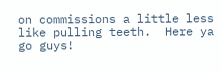on commissions a little less like pulling teeth.  Here ya go guys!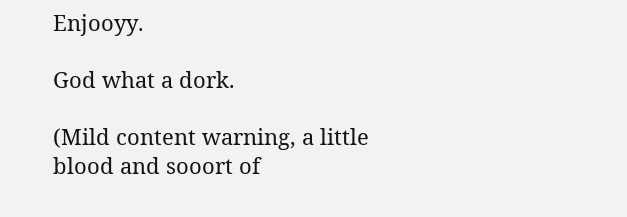Enjooyy.

God what a dork.

(Mild content warning, a little blood and sooort of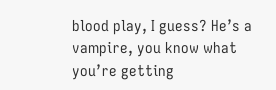blood play, I guess? He’s a vampire, you know what you’re getting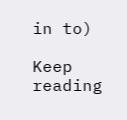in to)

Keep reading